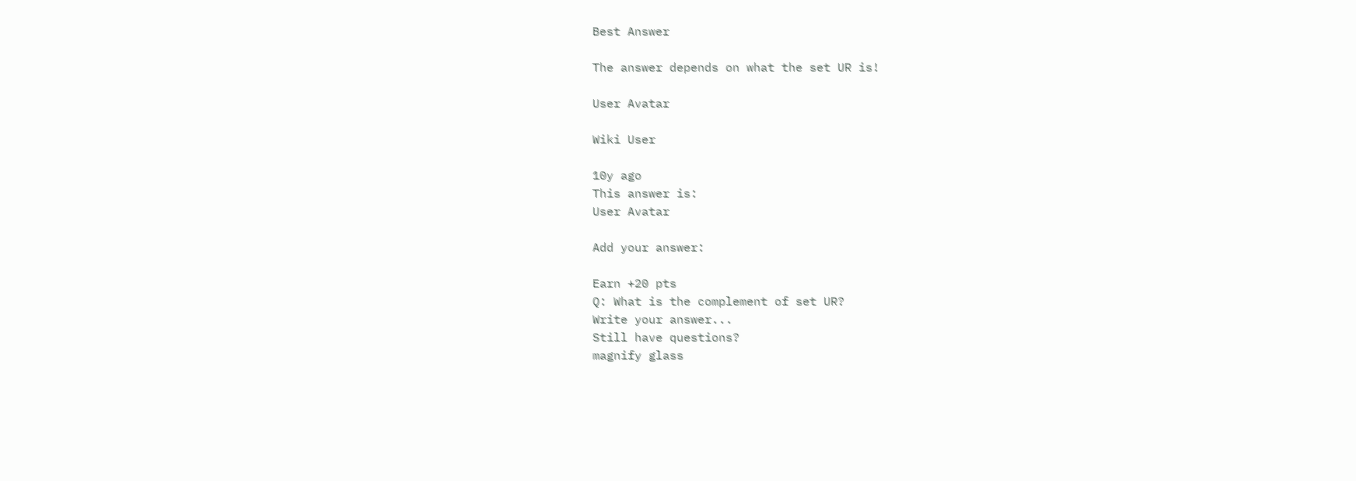Best Answer

The answer depends on what the set UR is!

User Avatar

Wiki User

10y ago
This answer is:
User Avatar

Add your answer:

Earn +20 pts
Q: What is the complement of set UR?
Write your answer...
Still have questions?
magnify glass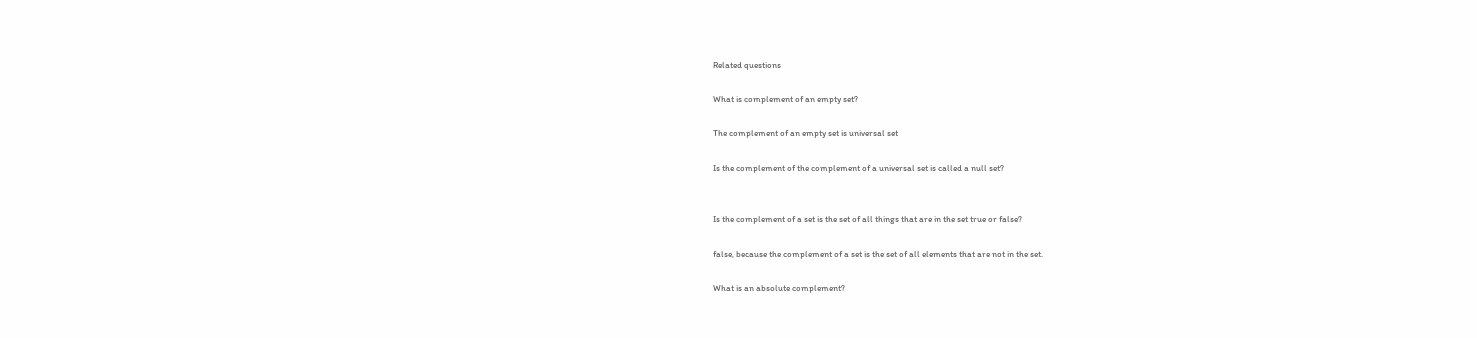Related questions

What is complement of an empty set?

The complement of an empty set is universal set

Is the complement of the complement of a universal set is called a null set?


Is the complement of a set is the set of all things that are in the set true or false?

false, because the complement of a set is the set of all elements that are not in the set.

What is an absolute complement?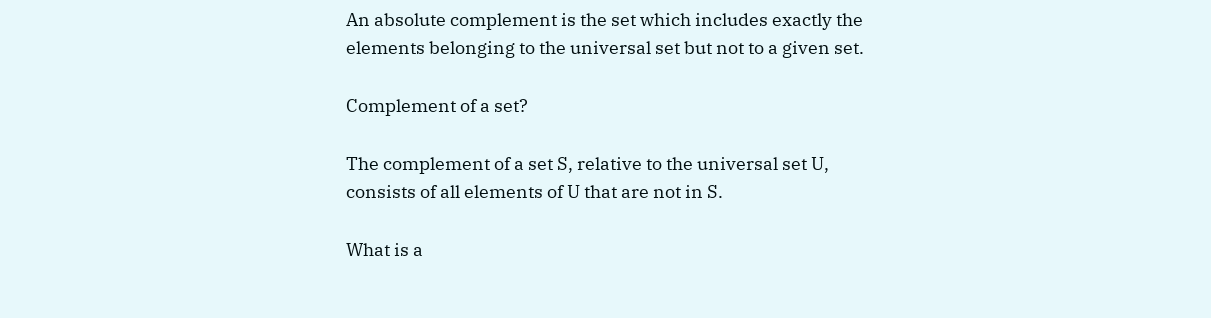An absolute complement is the set which includes exactly the elements belonging to the universal set but not to a given set.

Complement of a set?

The complement of a set S, relative to the universal set U, consists of all elements of U that are not in S.

What is a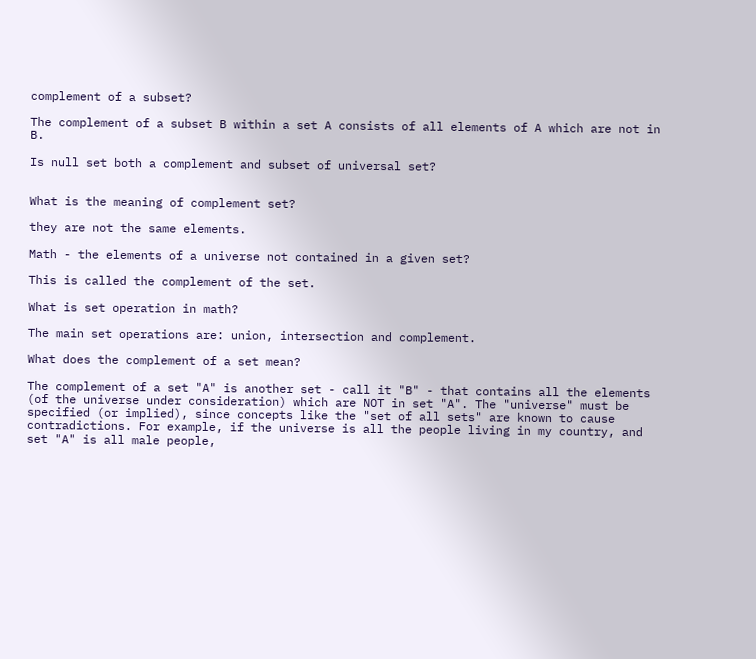complement of a subset?

The complement of a subset B within a set A consists of all elements of A which are not in B.

Is null set both a complement and subset of universal set?


What is the meaning of complement set?

they are not the same elements.

Math - the elements of a universe not contained in a given set?

This is called the complement of the set.

What is set operation in math?

The main set operations are: union, intersection and complement.

What does the complement of a set mean?

The complement of a set "A" is another set - call it "B" - that contains all the elements (of the universe under consideration) which are NOT in set "A". The "universe" must be specified (or implied), since concepts like the "set of all sets" are known to cause contradictions. For example, if the universe is all the people living in my country, and set "A" is all male people,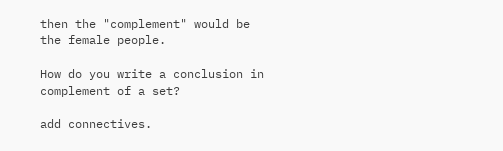then the "complement" would be the female people.

How do you write a conclusion in complement of a set?

add connectives.